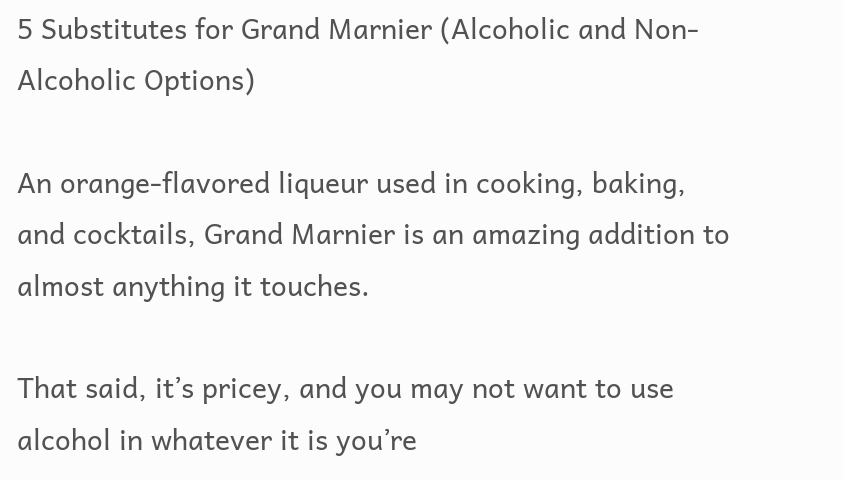5 Substitutes for Grand Marnier (Alcoholic and Non-Alcoholic Options)

An orange-flavored liqueur used in cooking, baking, and cocktails, Grand Marnier is an amazing addition to almost anything it touches.

That said, it’s pricey, and you may not want to use alcohol in whatever it is you’re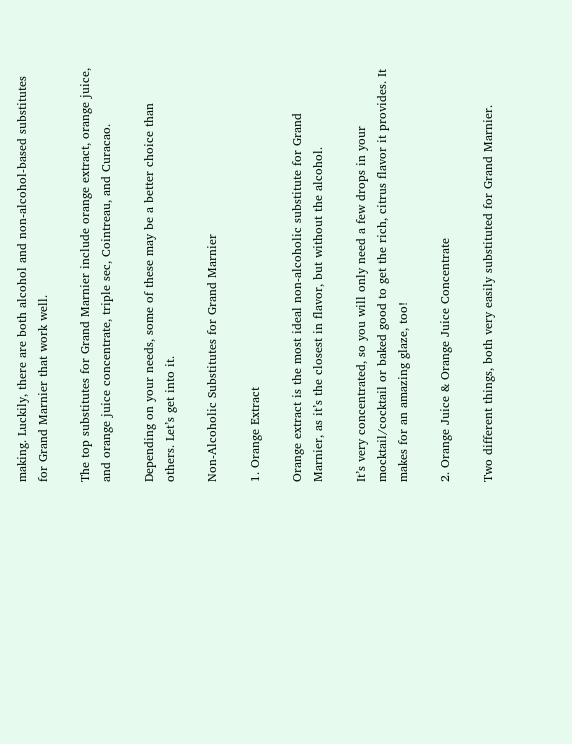making. Luckily, there are both alcohol and non-alcohol-based substitutes for Grand Marnier that work well.

The top substitutes for Grand Marnier include orange extract, orange juice, and orange juice concentrate, triple sec, Cointreau, and Curacao.

Depending on your needs, some of these may be a better choice than others. Let’s get into it.

Non-Alcoholic Substitutes for Grand Marnier

1. Orange Extract

Orange extract is the most ideal non-alcoholic substitute for Grand Marnier, as it’s the closest in flavor, but without the alcohol.

It’s very concentrated, so you will only need a few drops in your mocktail/cocktail or baked good to get the rich, citrus flavor it provides. It makes for an amazing glaze, too!

2. Orange Juice & Orange Juice Concentrate

Two different things, both very easily substituted for Grand Marnier.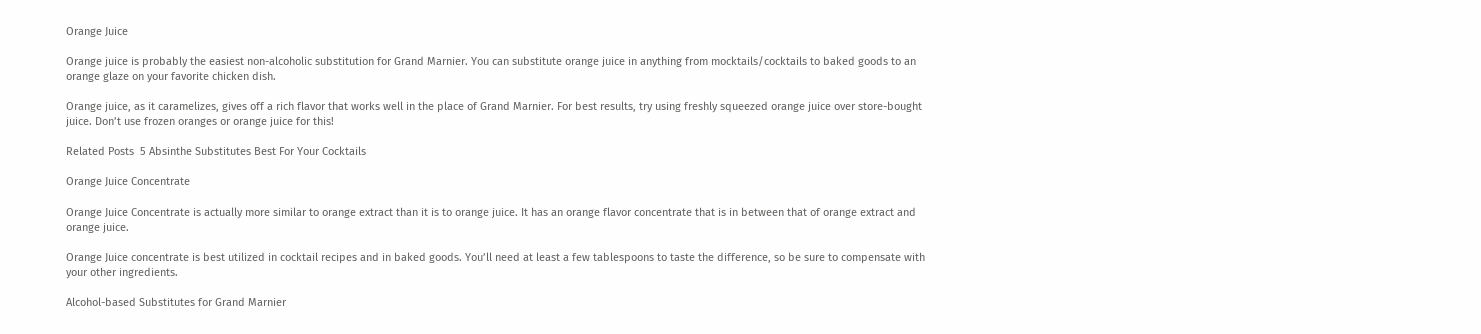Orange Juice

Orange juice is probably the easiest non-alcoholic substitution for Grand Marnier. You can substitute orange juice in anything from mocktails/cocktails to baked goods to an orange glaze on your favorite chicken dish.

Orange juice, as it caramelizes, gives off a rich flavor that works well in the place of Grand Marnier. For best results, try using freshly squeezed orange juice over store-bought juice. Don’t use frozen oranges or orange juice for this!

Related Posts  5 Absinthe Substitutes Best For Your Cocktails

Orange Juice Concentrate

Orange Juice Concentrate is actually more similar to orange extract than it is to orange juice. It has an orange flavor concentrate that is in between that of orange extract and orange juice.

Orange Juice concentrate is best utilized in cocktail recipes and in baked goods. You’ll need at least a few tablespoons to taste the difference, so be sure to compensate with your other ingredients.

Alcohol-based Substitutes for Grand Marnier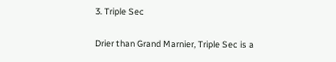3. Triple Sec

Drier than Grand Marnier, Triple Sec is a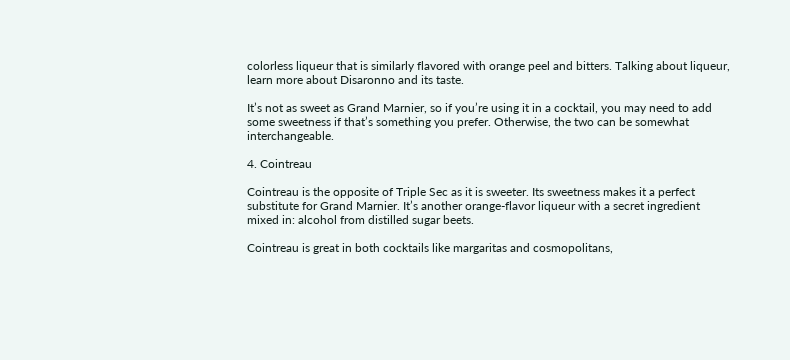colorless liqueur that is similarly flavored with orange peel and bitters. Talking about liqueur, learn more about Disaronno and its taste.

It’s not as sweet as Grand Marnier, so if you’re using it in a cocktail, you may need to add some sweetness if that’s something you prefer. Otherwise, the two can be somewhat interchangeable.

4. Cointreau

Cointreau is the opposite of Triple Sec as it is sweeter. Its sweetness makes it a perfect substitute for Grand Marnier. It’s another orange-flavor liqueur with a secret ingredient mixed in: alcohol from distilled sugar beets.

Cointreau is great in both cocktails like margaritas and cosmopolitans,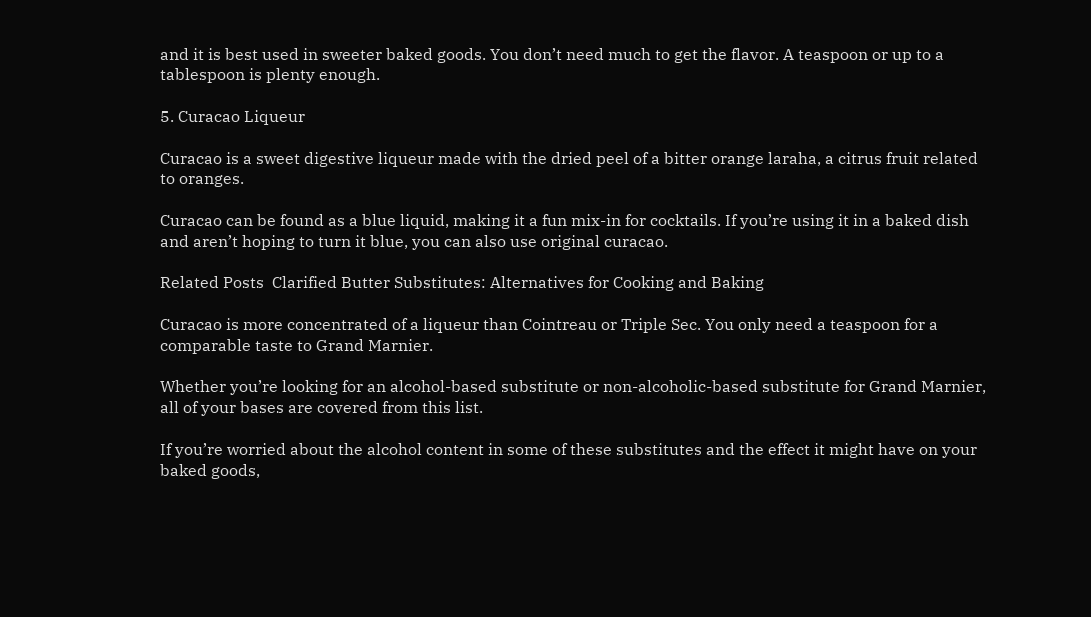and it is best used in sweeter baked goods. You don’t need much to get the flavor. A teaspoon or up to a tablespoon is plenty enough.

5. Curacao Liqueur

Curacao is a sweet digestive liqueur made with the dried peel of a bitter orange laraha, a citrus fruit related to oranges.

Curacao can be found as a blue liquid, making it a fun mix-in for cocktails. If you’re using it in a baked dish and aren’t hoping to turn it blue, you can also use original curacao.

Related Posts  Clarified Butter Substitutes: Alternatives for Cooking and Baking

Curacao is more concentrated of a liqueur than Cointreau or Triple Sec. You only need a teaspoon for a comparable taste to Grand Marnier.

Whether you’re looking for an alcohol-based substitute or non-alcoholic-based substitute for Grand Marnier, all of your bases are covered from this list.

If you’re worried about the alcohol content in some of these substitutes and the effect it might have on your baked goods,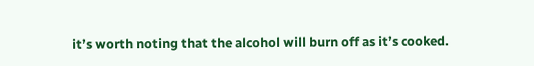it’s worth noting that the alcohol will burn off as it’s cooked.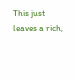This just leaves a rich,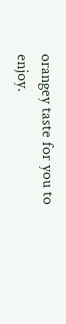orangey taste for you to enjoy.